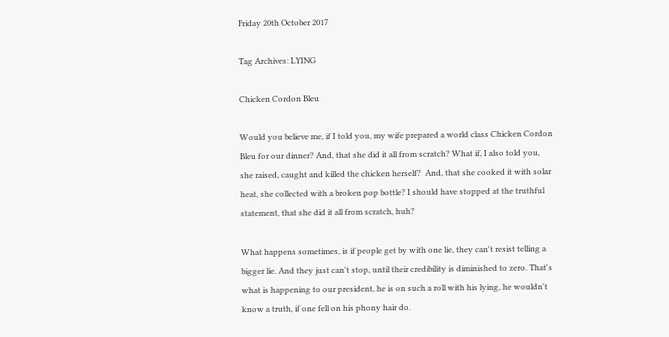Friday 20th October 2017

Tag Archives: LYING

Chicken Cordon Bleu

Would you believe me, if I told you, my wife prepared a world class Chicken Cordon Bleu for our dinner? And, that she did it all from scratch? What if, I also told you, she raised, caught and killed the chicken herself?  And, that she cooked it with solar heat, she collected with a broken pop bottle? I should have stopped at the truthful statement, that she did it all from scratch, huh?

What happens sometimes, is if people get by with one lie, they can't resist telling a bigger lie. And they just can't stop, until their credibility is diminished to zero. That's what is happening to our president, he is on such a roll with his lying, he wouldn't know a truth, if one fell on his phony hair do.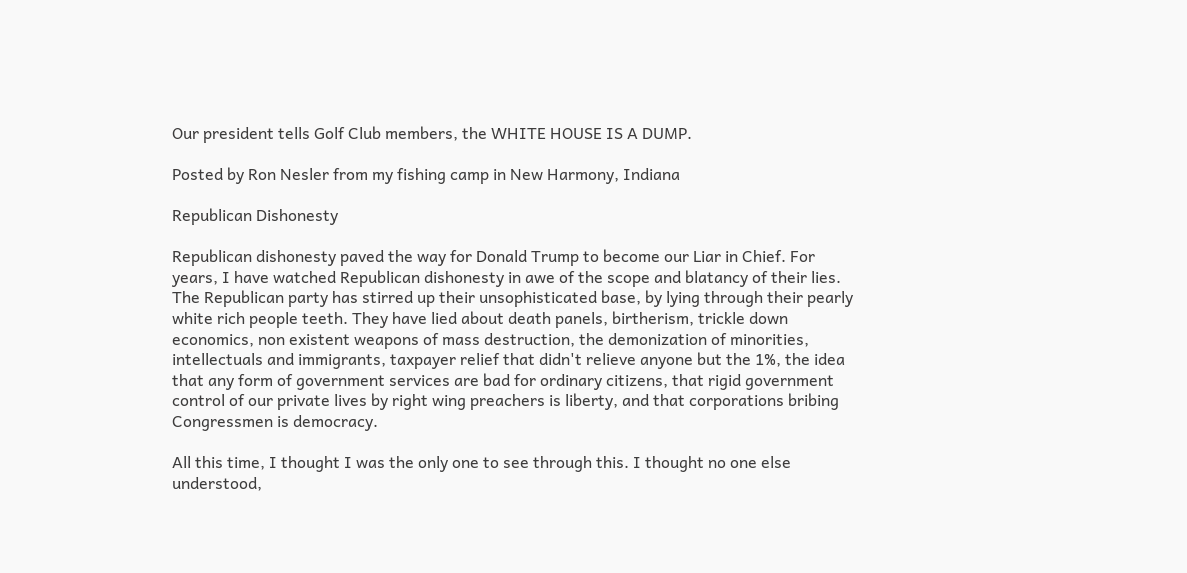Our president tells Golf Club members, the WHITE HOUSE IS A DUMP.

Posted by Ron Nesler from my fishing camp in New Harmony, Indiana

Republican Dishonesty

Republican dishonesty paved the way for Donald Trump to become our Liar in Chief. For years, I have watched Republican dishonesty in awe of the scope and blatancy of their lies. The Republican party has stirred up their unsophisticated base, by lying through their pearly white rich people teeth. They have lied about death panels, birtherism, trickle down economics, non existent weapons of mass destruction, the demonization of minorities, intellectuals and immigrants, taxpayer relief that didn't relieve anyone but the 1%, the idea that any form of government services are bad for ordinary citizens, that rigid government control of our private lives by right wing preachers is liberty, and that corporations bribing Congressmen is democracy.

All this time, I thought I was the only one to see through this. I thought no one else understood,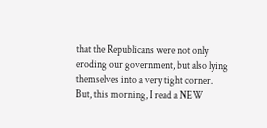that the Republicans were not only eroding our government, but also lying themselves into a very tight corner. But, this morning, I read a NEW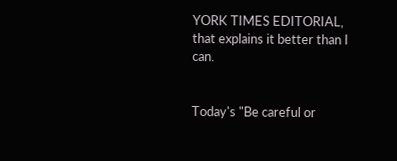YORK TIMES EDITORIAL, that explains it better than I can.


Today's "Be careful or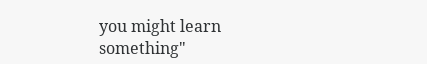you might learn something"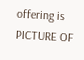offering is PICTURE OF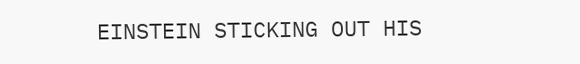EINSTEIN STICKING OUT HIS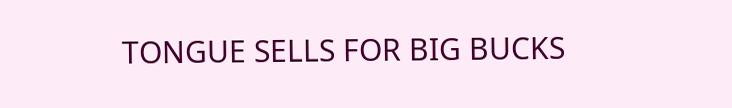TONGUE SELLS FOR BIG BUCKS